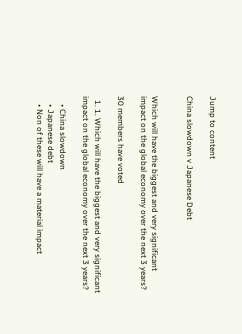Jump to content

China slowdown v Japanese Debt


Which will have the biggest and very significant impact on the global economy over the next 3 years?

30 members have voted

  1. 1. Which will have the biggest and very significant impact on the global economy over the next 3 years?

    • China slowdown
    • Japanese debt
    • Non of these will have a material impact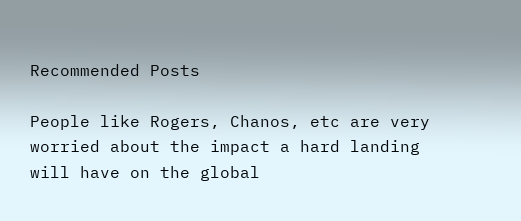Recommended Posts

People like Rogers, Chanos, etc are very worried about the impact a hard landing will have on the global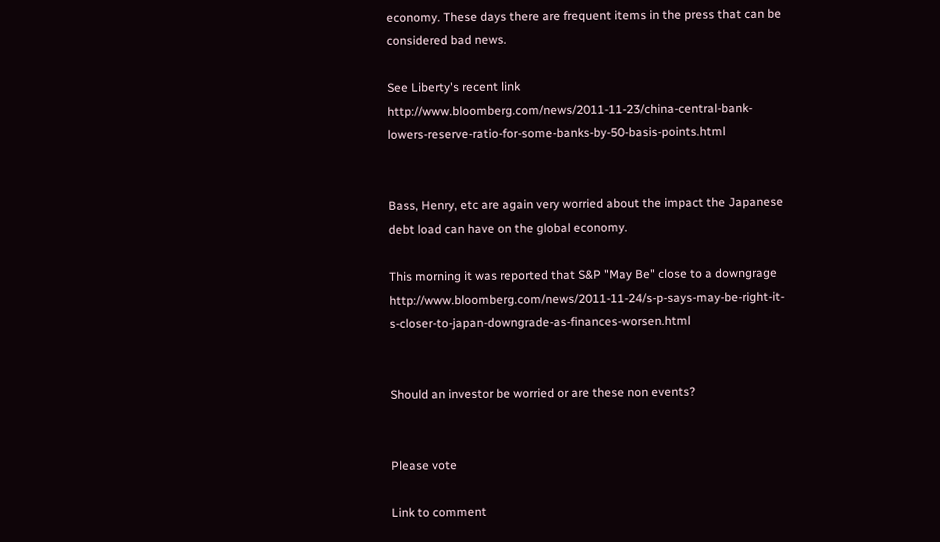economy. These days there are frequent items in the press that can be considered bad news.

See Liberty's recent link http://www.bloomberg.com/news/2011-11-23/china-central-bank-lowers-reserve-ratio-for-some-banks-by-50-basis-points.html


Bass, Henry, etc are again very worried about the impact the Japanese debt load can have on the global economy.

This morning it was reported that S&P "May Be" close to a downgrage http://www.bloomberg.com/news/2011-11-24/s-p-says-may-be-right-it-s-closer-to-japan-downgrade-as-finances-worsen.html


Should an investor be worried or are these non events?


Please vote

Link to comment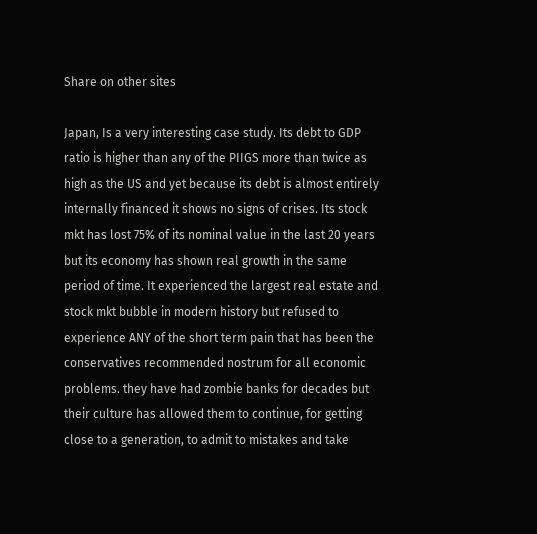Share on other sites

Japan, Is a very interesting case study. Its debt to GDP ratio is higher than any of the PIIGS more than twice as high as the US and yet because its debt is almost entirely internally financed it shows no signs of crises. Its stock mkt has lost 75% of its nominal value in the last 20 years but its economy has shown real growth in the same period of time. It experienced the largest real estate and stock mkt bubble in modern history but refused to experience ANY of the short term pain that has been the conservatives recommended nostrum for all economic problems. they have had zombie banks for decades but their culture has allowed them to continue, for getting close to a generation, to admit to mistakes and take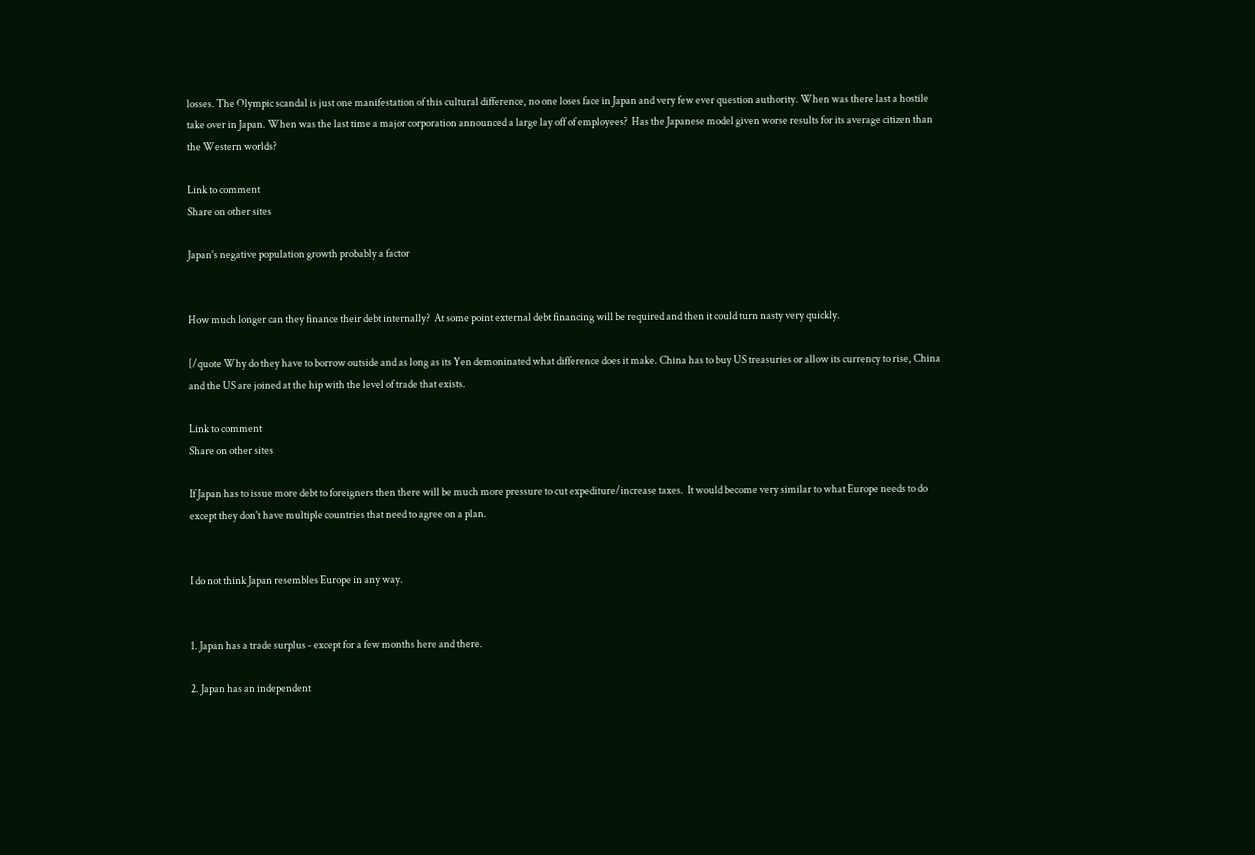losses. The Olympic scandal is just one manifestation of this cultural difference, no one loses face in Japan and very few ever question authority. When was there last a hostile take over in Japan. When was the last time a major corporation announced a large lay off of employees?  Has the Japanese model given worse results for its average citizen than the Western worlds?

Link to comment
Share on other sites

Japan's negative population growth probably a factor


How much longer can they finance their debt internally?  At some point external debt financing will be required and then it could turn nasty very quickly.

[/quote Why do they have to borrow outside and as long as its Yen demoninated what difference does it make. China has to buy US treasuries or allow its currency to rise, China and the US are joined at the hip with the level of trade that exists.

Link to comment
Share on other sites

If Japan has to issue more debt to foreigners then there will be much more pressure to cut expediture/increase taxes.  It would become very similar to what Europe needs to do except they don't have multiple countries that need to agree on a plan.


I do not think Japan resembles Europe in any way.


1. Japan has a trade surplus - except for a few months here and there.

2. Japan has an independent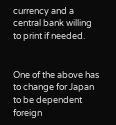currency and a central bank willing to print if needed.


One of the above has to change for Japan to be dependent foreign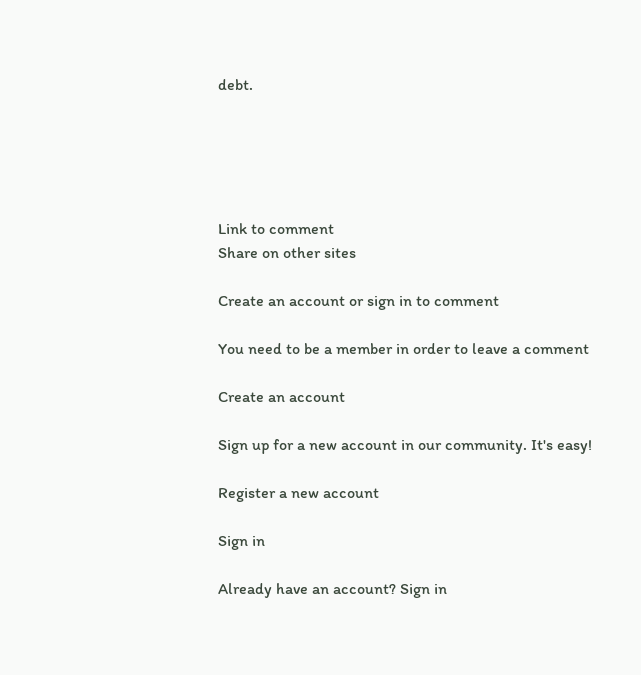debt.





Link to comment
Share on other sites

Create an account or sign in to comment

You need to be a member in order to leave a comment

Create an account

Sign up for a new account in our community. It's easy!

Register a new account

Sign in

Already have an account? Sign in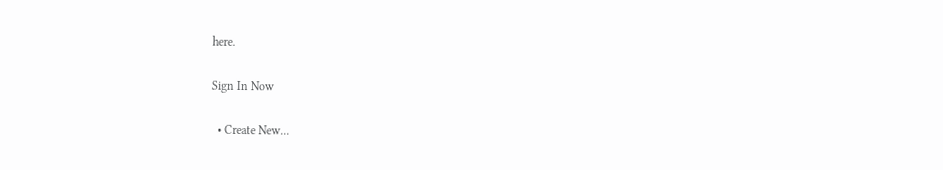here.

Sign In Now

  • Create New...